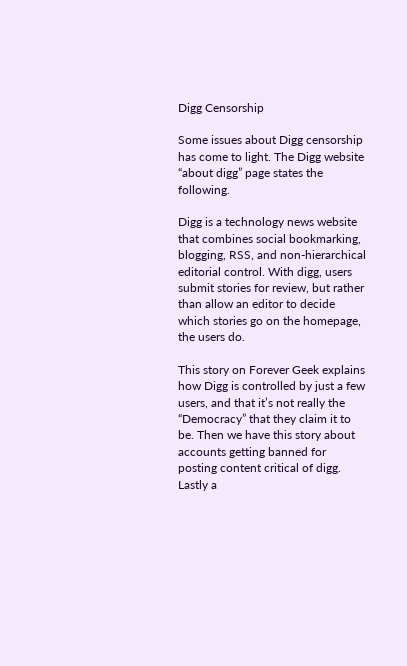Digg Censorship

Some issues about Digg censorship has come to light. The Digg website “about digg” page states the following.

Digg is a technology news website that combines social bookmarking, blogging, RSS, and non-hierarchical editorial control. With digg, users submit stories for review, but rather than allow an editor to decide which stories go on the homepage, the users do.

This story on Forever Geek explains how Digg is controlled by just a few users, and that it’s not really the “Democracy” that they claim it to be. Then we have this story about accounts getting banned for posting content critical of digg. Lastly a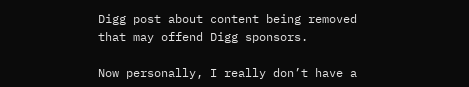Digg post about content being removed that may offend Digg sponsors.

Now personally, I really don’t have a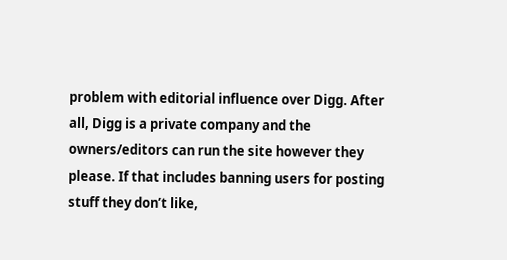problem with editorial influence over Digg. After all, Digg is a private company and the owners/editors can run the site however they please. If that includes banning users for posting stuff they don’t like,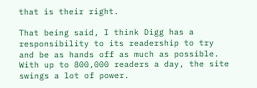that is their right.

That being said, I think Digg has a responsibility to its readership to try and be as hands off as much as possible. With up to 800,000 readers a day, the site swings a lot of power.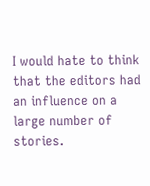I would hate to think that the editors had an influence on a large number of stories.